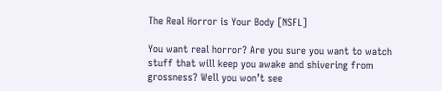The Real Horror is Your Body [NSFL]

You want real horror? Are you sure you want to watch stuff that will keep you awake and shivering from grossness? Well you won’t see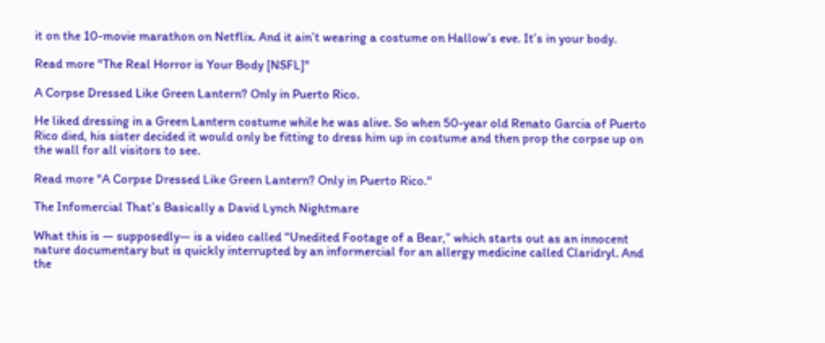it on the 10-movie marathon on Netflix. And it ain’t wearing a costume on Hallow’s eve. It’s in your body.

Read more "The Real Horror is Your Body [NSFL]"

A Corpse Dressed Like Green Lantern? Only in Puerto Rico.

He liked dressing in a Green Lantern costume while he was alive. So when 50-year old Renato Garcia of Puerto Rico died, his sister decided it would only be fitting to dress him up in costume and then prop the corpse up on the wall for all visitors to see.

Read more "A Corpse Dressed Like Green Lantern? Only in Puerto Rico."

The Infomercial That’s Basically a David Lynch Nightmare

What this is — supposedly— is a video called “Unedited Footage of a Bear,” which starts out as an innocent nature documentary but is quickly interrupted by an informercial for an allergy medicine called Claridryl. And the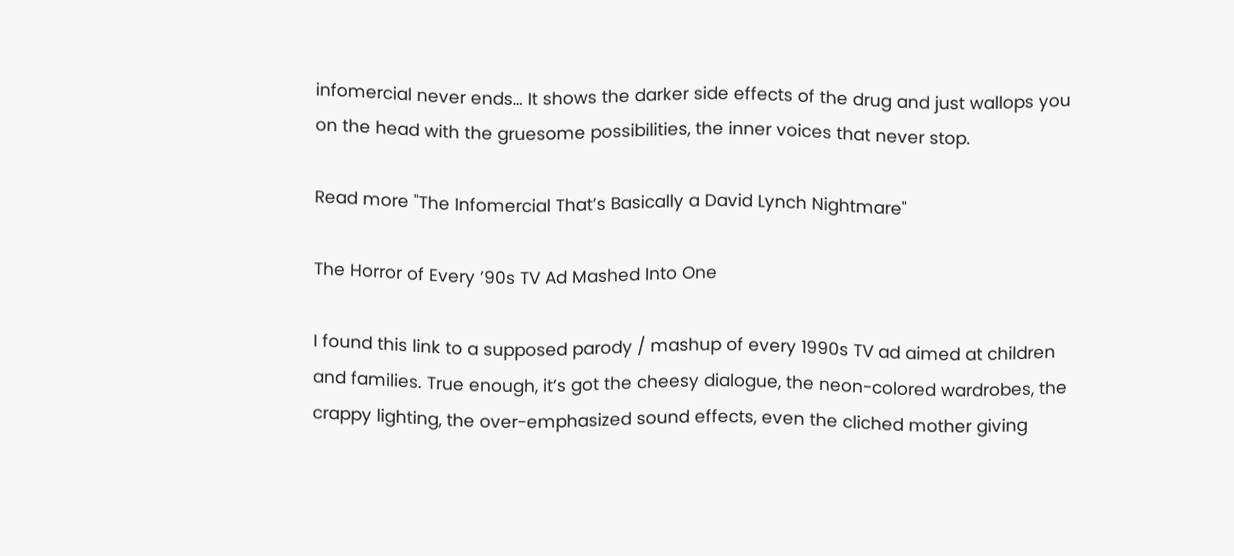infomercial never ends… It shows the darker side effects of the drug and just wallops you on the head with the gruesome possibilities, the inner voices that never stop.

Read more "The Infomercial That’s Basically a David Lynch Nightmare"

The Horror of Every ’90s TV Ad Mashed Into One

I found this link to a supposed parody / mashup of every 1990s TV ad aimed at children and families. True enough, it’s got the cheesy dialogue, the neon-colored wardrobes, the crappy lighting, the over-emphasized sound effects, even the cliched mother giving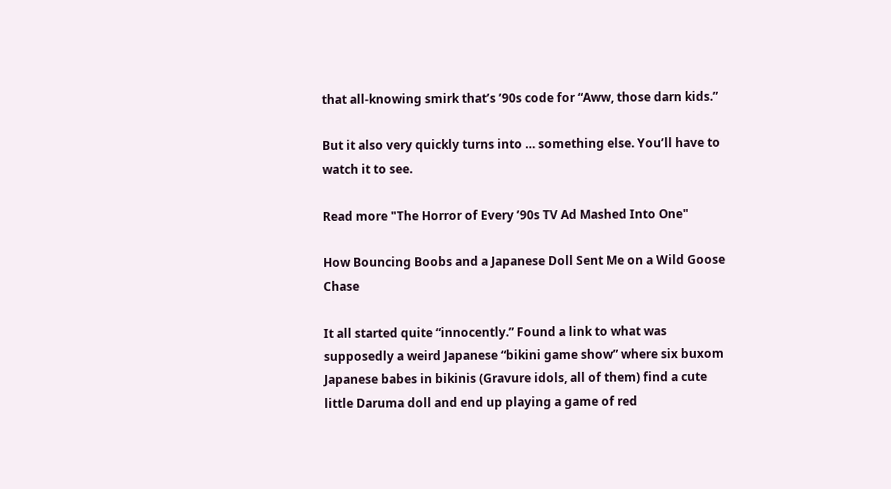that all-knowing smirk that’s ’90s code for “Aww, those darn kids.”

But it also very quickly turns into … something else. You’ll have to watch it to see.

Read more "The Horror of Every ’90s TV Ad Mashed Into One"

How Bouncing Boobs and a Japanese Doll Sent Me on a Wild Goose Chase

It all started quite “innocently.” Found a link to what was supposedly a weird Japanese “bikini game show” where six buxom Japanese babes in bikinis (Gravure idols, all of them) find a cute little Daruma doll and end up playing a game of red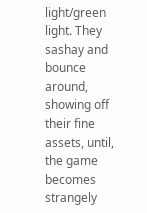light/green light. They sashay and bounce around, showing off their fine assets, until, the game becomes strangely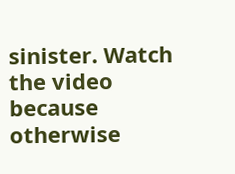sinister. Watch the video because otherwise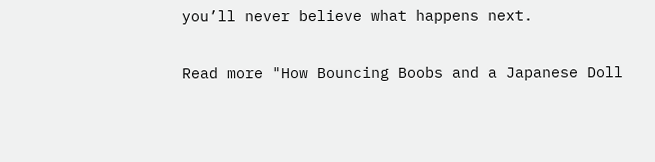you’ll never believe what happens next.

Read more "How Bouncing Boobs and a Japanese Doll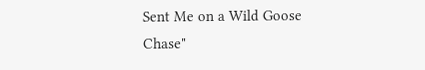Sent Me on a Wild Goose Chase"